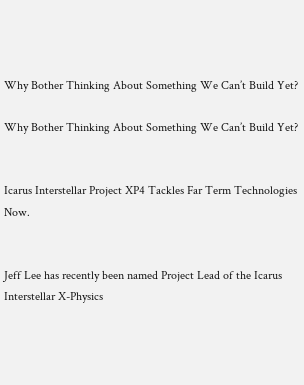Why Bother Thinking About Something We Can’t Build Yet?

Why Bother Thinking About Something We Can’t Build Yet?


Icarus Interstellar Project XP4 Tackles Far Term Technologies Now.


Jeff Lee has recently been named Project Lead of the Icarus Interstellar X-Physics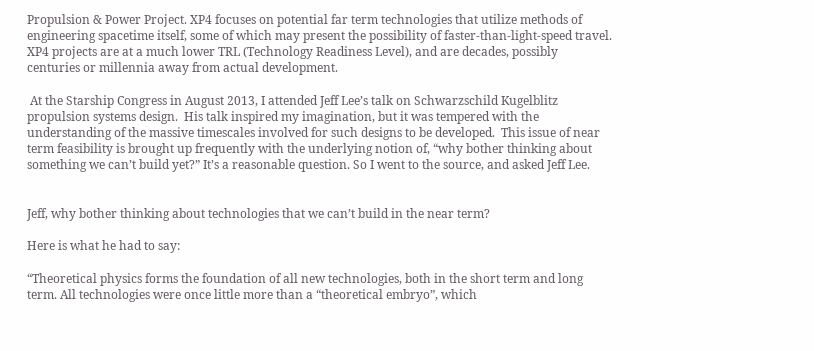Propulsion & Power Project. XP4 focuses on potential far term technologies that utilize methods of engineering spacetime itself, some of which may present the possibility of faster-than-light-speed travel. XP4 projects are at a much lower TRL (Technology Readiness Level), and are decades, possibly centuries or millennia away from actual development.

 At the Starship Congress in August 2013, I attended Jeff Lee’s talk on Schwarzschild Kugelblitz propulsion systems design.  His talk inspired my imagination, but it was tempered with the understanding of the massive timescales involved for such designs to be developed.  This issue of near term feasibility is brought up frequently with the underlying notion of, “why bother thinking about something we can’t build yet?” It’s a reasonable question. So I went to the source, and asked Jeff Lee.


Jeff, why bother thinking about technologies that we can’t build in the near term?

Here is what he had to say:

“Theoretical physics forms the foundation of all new technologies, both in the short term and long term. All technologies were once little more than a “theoretical embryo”, which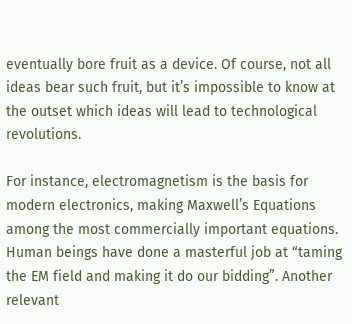eventually bore fruit as a device. Of course, not all ideas bear such fruit, but it’s impossible to know at the outset which ideas will lead to technological revolutions.

For instance, electromagnetism is the basis for modern electronics, making Maxwell’s Equations among the most commercially important equations. Human beings have done a masterful job at “taming the EM field and making it do our bidding”. Another relevant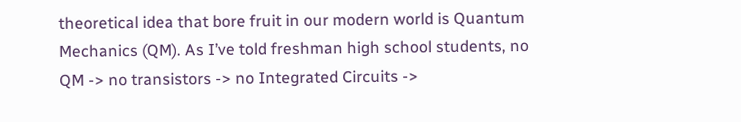theoretical idea that bore fruit in our modern world is Quantum Mechanics (QM). As I’ve told freshman high school students, no QM -> no transistors -> no Integrated Circuits ->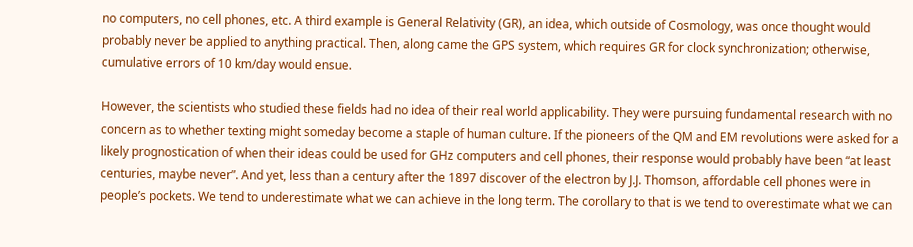no computers, no cell phones, etc. A third example is General Relativity (GR), an idea, which outside of Cosmology, was once thought would probably never be applied to anything practical. Then, along came the GPS system, which requires GR for clock synchronization; otherwise, cumulative errors of 10 km/day would ensue.

However, the scientists who studied these fields had no idea of their real world applicability. They were pursuing fundamental research with no concern as to whether texting might someday become a staple of human culture. If the pioneers of the QM and EM revolutions were asked for a likely prognostication of when their ideas could be used for GHz computers and cell phones, their response would probably have been “at least centuries, maybe never”. And yet, less than a century after the 1897 discover of the electron by J.J. Thomson, affordable cell phones were in people’s pockets. We tend to underestimate what we can achieve in the long term. The corollary to that is we tend to overestimate what we can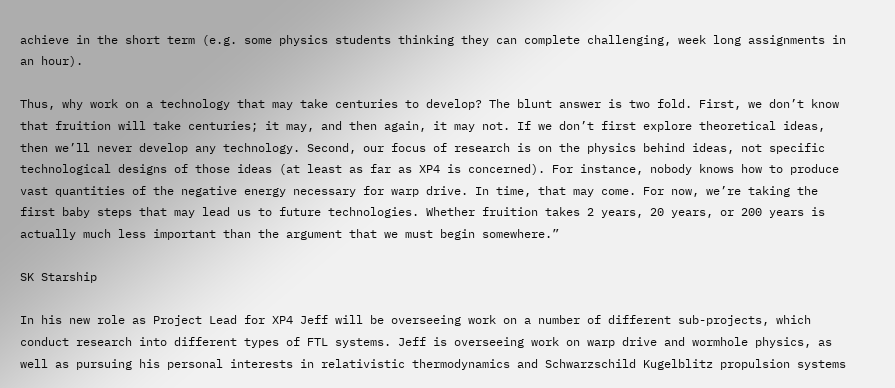achieve in the short term (e.g. some physics students thinking they can complete challenging, week long assignments in an hour).

Thus, why work on a technology that may take centuries to develop? The blunt answer is two fold. First, we don’t know that fruition will take centuries; it may, and then again, it may not. If we don’t first explore theoretical ideas, then we’ll never develop any technology. Second, our focus of research is on the physics behind ideas, not specific technological designs of those ideas (at least as far as XP4 is concerned). For instance, nobody knows how to produce vast quantities of the negative energy necessary for warp drive. In time, that may come. For now, we’re taking the first baby steps that may lead us to future technologies. Whether fruition takes 2 years, 20 years, or 200 years is actually much less important than the argument that we must begin somewhere.”

SK Starship

In his new role as Project Lead for XP4 Jeff will be overseeing work on a number of different sub-projects, which conduct research into different types of FTL systems. Jeff is overseeing work on warp drive and wormhole physics, as well as pursuing his personal interests in relativistic thermodynamics and Schwarzschild Kugelblitz propulsion systems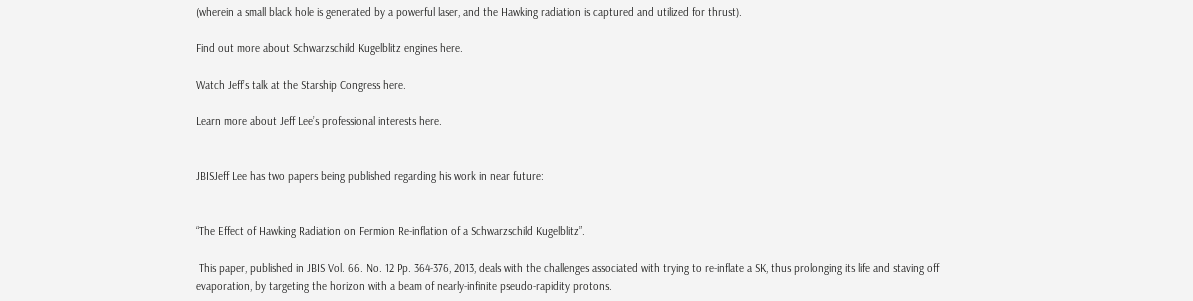(wherein a small black hole is generated by a powerful laser, and the Hawking radiation is captured and utilized for thrust).

Find out more about Schwarzschild Kugelblitz engines here.

Watch Jeff’s talk at the Starship Congress here.

Learn more about Jeff Lee’s professional interests here.


JBISJeff Lee has two papers being published regarding his work in near future:


“The Effect of Hawking Radiation on Fermion Re-inflation of a Schwarzschild Kugelblitz”.

 This paper, published in JBIS Vol. 66. No. 12 Pp. 364-376, 2013, deals with the challenges associated with trying to re-inflate a SK, thus prolonging its life and staving off evaporation, by targeting the horizon with a beam of nearly-infinite pseudo-rapidity protons.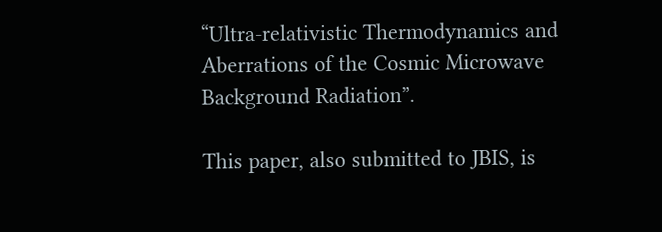“Ultra-relativistic Thermodynamics and Aberrations of the Cosmic Microwave Background Radiation”.

This paper, also submitted to JBIS, is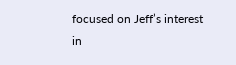focused on Jeff’s interest in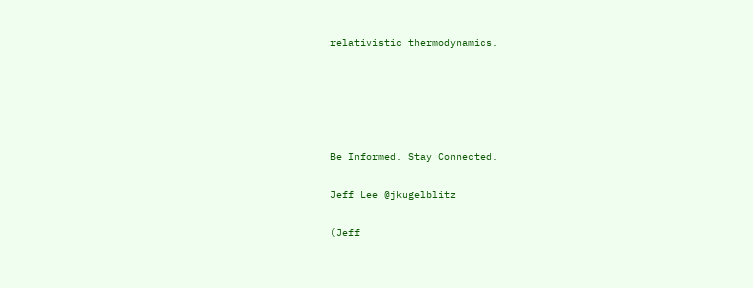relativistic thermodynamics.





Be Informed. Stay Connected.

Jeff Lee @jkugelblitz

(Jeff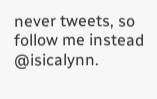never tweets, so follow me instead @isicalynn.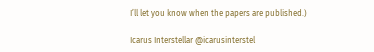I’ll let you know when the papers are published.)

Icarus Interstellar @icarusinterstel